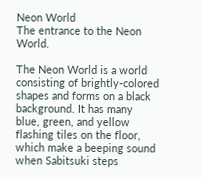Neon World
The entrance to the Neon World.

The Neon World is a world consisting of brightly-colored shapes and forms on a black background. It has many blue, green, and yellow flashing tiles on the floor, which make a beeping sound when Sabitsuki steps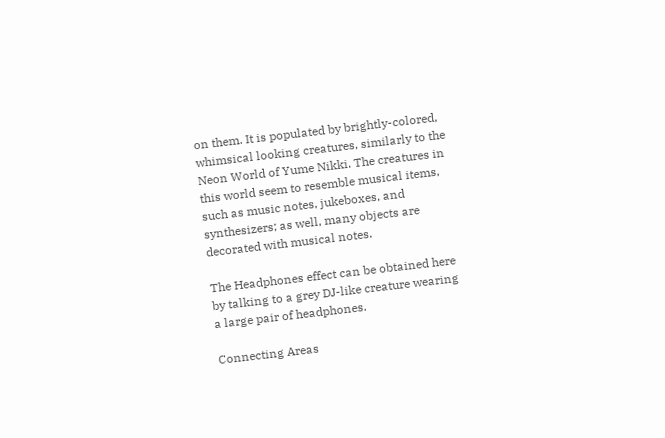on them. It is populated by brightly-colored, whimsical looking creatures, similarly to the Neon World of Yume Nikki. The creatures in this world seem to resemble musical items, such as music notes, jukeboxes, and synthesizers; as well, many objects are decorated with musical notes.

The Headphones effect can be obtained here by talking to a grey DJ-like creature wearing a large pair of headphones.

Connecting Areas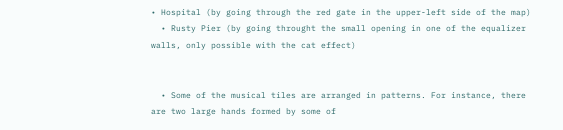• Hospital (by going through the red gate in the upper-left side of the map)
  • Rusty Pier (by going throught the small opening in one of the equalizer walls, only possible with the cat effect)


  • Some of the musical tiles are arranged in patterns. For instance, there are two large hands formed by some of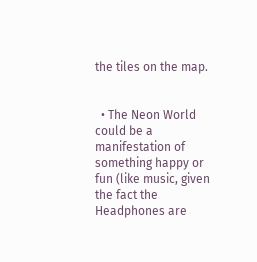the tiles on the map.


  • The Neon World could be a manifestation of something happy or fun (like music, given the fact the Headphones are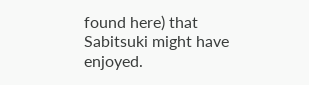found here) that Sabitsuki might have enjoyed.